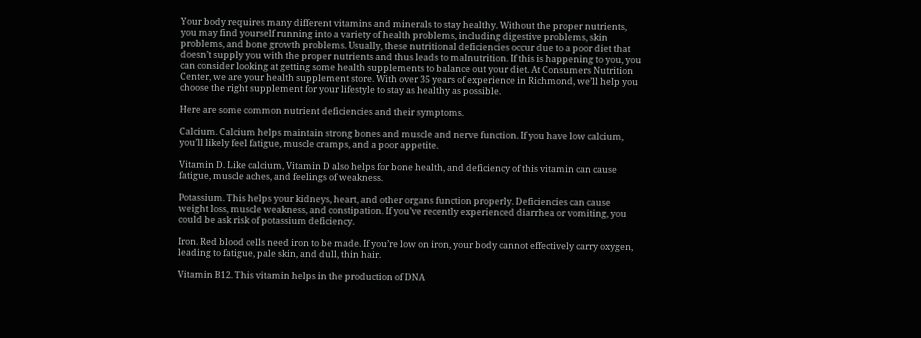Your body requires many different vitamins and minerals to stay healthy. Without the proper nutrients, you may find yourself running into a variety of health problems, including digestive problems, skin problems, and bone growth problems. Usually, these nutritional deficiencies occur due to a poor diet that doesn’t supply you with the proper nutrients and thus leads to malnutrition. If this is happening to you, you can consider looking at getting some health supplements to balance out your diet. At Consumers Nutrition Center, we are your health supplement store. With over 35 years of experience in Richmond, we’ll help you choose the right supplement for your lifestyle to stay as healthy as possible.

Here are some common nutrient deficiencies and their symptoms.

Calcium. Calcium helps maintain strong bones and muscle and nerve function. If you have low calcium, you’ll likely feel fatigue, muscle cramps, and a poor appetite.

Vitamin D. Like calcium, Vitamin D also helps for bone health, and deficiency of this vitamin can cause fatigue, muscle aches, and feelings of weakness.

Potassium. This helps your kidneys, heart, and other organs function properly. Deficiencies can cause weight loss, muscle weakness, and constipation. If you’ve recently experienced diarrhea or vomiting, you could be ask risk of potassium deficiency.

Iron. Red blood cells need iron to be made. If you’re low on iron, your body cannot effectively carry oxygen, leading to fatigue, pale skin, and dull, thin hair.

Vitamin B12. This vitamin helps in the production of DNA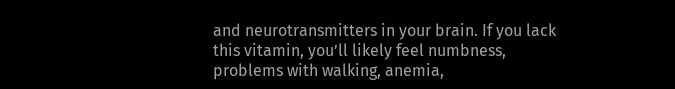and neurotransmitters in your brain. If you lack this vitamin, you’ll likely feel numbness, problems with walking, anemia,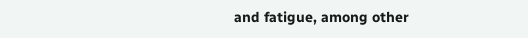and fatigue, among other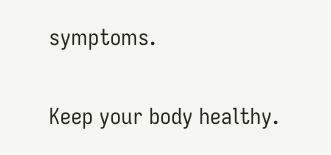symptoms.

Keep your body healthy.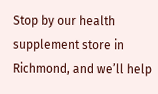Stop by our health supplement store in Richmond, and we’ll help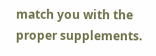match you with the proper supplements.